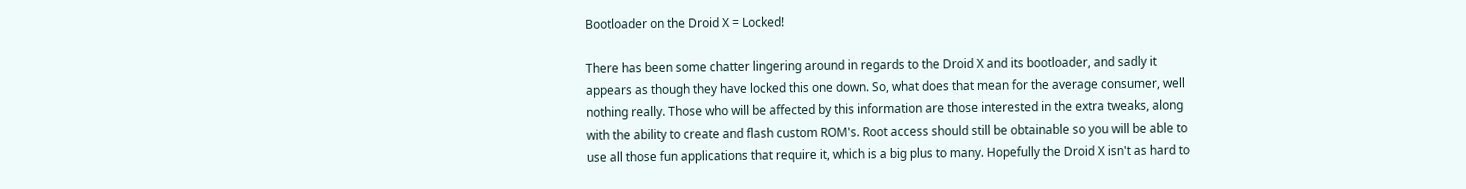Bootloader on the Droid X = Locked!

There has been some chatter lingering around in regards to the Droid X and its bootloader, and sadly it appears as though they have locked this one down. So, what does that mean for the average consumer, well nothing really. Those who will be affected by this information are those interested in the extra tweaks, along with the ability to create and flash custom ROM's. Root access should still be obtainable so you will be able to use all those fun applications that require it, which is a big plus to many. Hopefully the Droid X isn't as hard to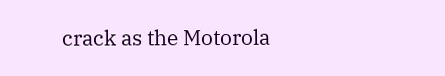crack as the Motorola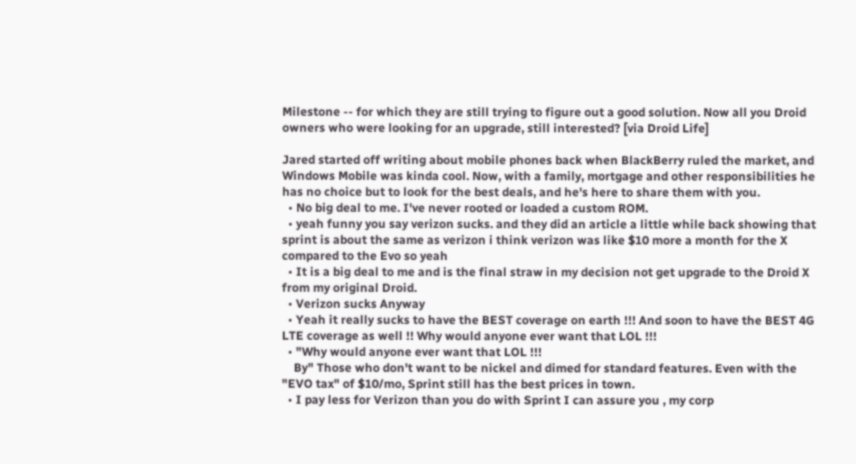Milestone -- for which they are still trying to figure out a good solution. Now all you Droid owners who were looking for an upgrade, still interested? [via Droid Life]

Jared started off writing about mobile phones back when BlackBerry ruled the market, and Windows Mobile was kinda cool. Now, with a family, mortgage and other responsibilities he has no choice but to look for the best deals, and he's here to share them with you.
  • No big deal to me. I've never rooted or loaded a custom ROM.
  • yeah funny you say verizon sucks. and they did an article a little while back showing that sprint is about the same as verizon i think verizon was like $10 more a month for the X compared to the Evo so yeah
  • It is a big deal to me and is the final straw in my decision not get upgrade to the Droid X from my original Droid.
  • Verizon sucks Anyway
  • Yeah it really sucks to have the BEST coverage on earth !!! And soon to have the BEST 4G LTE coverage as well !! Why would anyone ever want that LOL !!!
  • "Why would anyone ever want that LOL !!!
    By" Those who don't want to be nickel and dimed for standard features. Even with the "EVO tax" of $10/mo, Sprint still has the best prices in town.
  • I pay less for Verizon than you do with Sprint I can assure you , my corp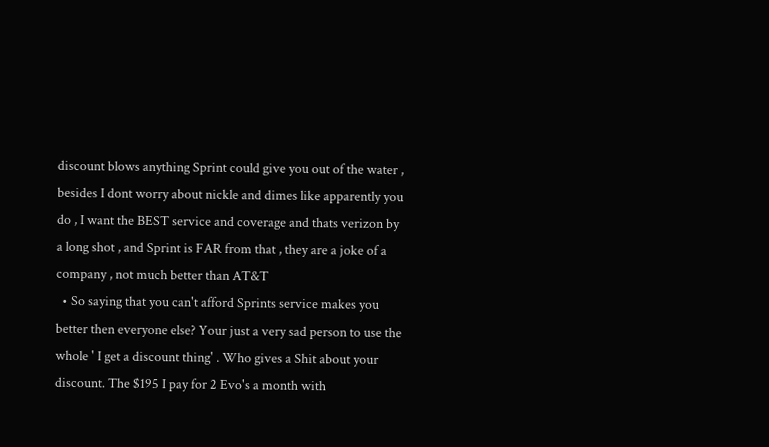discount blows anything Sprint could give you out of the water , besides I dont worry about nickle and dimes like apparently you do , I want the BEST service and coverage and thats verizon by a long shot , and Sprint is FAR from that , they are a joke of a company , not much better than AT&T
  • So saying that you can't afford Sprints service makes you better then everyone else? Your just a very sad person to use the whole ' I get a discount thing' . Who gives a Shit about your discount. The $195 I pay for 2 Evo's a month with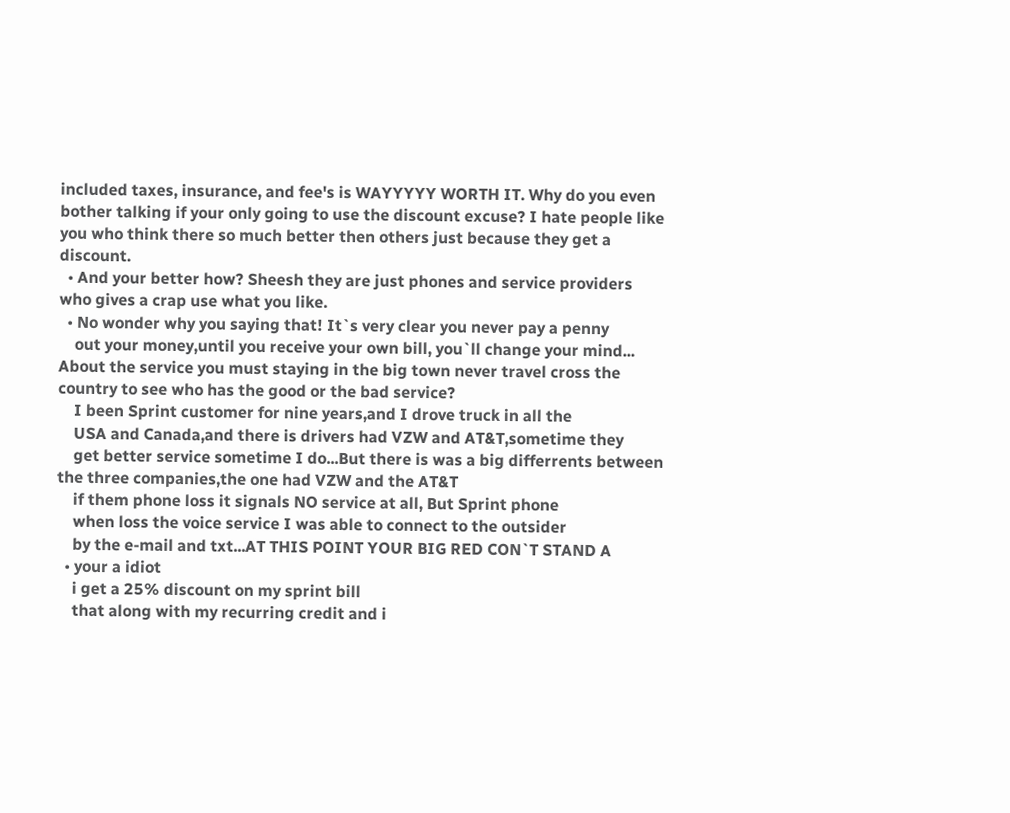included taxes, insurance, and fee's is WAYYYYY WORTH IT. Why do you even bother talking if your only going to use the discount excuse? I hate people like you who think there so much better then others just because they get a discount.
  • And your better how? Sheesh they are just phones and service providers who gives a crap use what you like.
  • No wonder why you saying that! It`s very clear you never pay a penny
    out your money,until you receive your own bill, you`ll change your mind... About the service you must staying in the big town never travel cross the country to see who has the good or the bad service?
    I been Sprint customer for nine years,and I drove truck in all the
    USA and Canada,and there is drivers had VZW and AT&T,sometime they
    get better service sometime I do...But there is was a big differrents between the three companies,the one had VZW and the AT&T
    if them phone loss it signals NO service at all, But Sprint phone
    when loss the voice service I was able to connect to the outsider
    by the e-mail and txt...AT THIS POINT YOUR BIG RED CON`T STAND A
  • your a idiot
    i get a 25% discount on my sprint bill
    that along with my recurring credit and i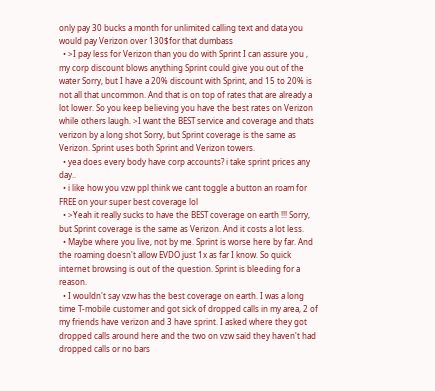only pay 30 bucks a month for unlimited calling text and data you would pay Verizon over 130$for that dumbass
  • >I pay less for Verizon than you do with Sprint I can assure you , my corp discount blows anything Sprint could give you out of the water Sorry, but I have a 20% discount with Sprint, and 15 to 20% is not all that uncommon. And that is on top of rates that are already a lot lower. So you keep believing you have the best rates on Verizon while others laugh. >I want the BEST service and coverage and thats verizon by a long shot Sorry, but Sprint coverage is the same as Verizon. Sprint uses both Sprint and Verizon towers.
  • yea does every body have corp accounts? i take sprint prices any day..
  • i like how you vzw ppl think we cant toggle a button an roam for FREE on your super best coverage lol
  • >Yeah it really sucks to have the BEST coverage on earth !!! Sorry, but Sprint coverage is the same as Verizon. And it costs a lot less.
  • Maybe where you live, not by me. Sprint is worse here by far. And the roaming doesn't allow EVDO just 1x as far I know. So quick internet browsing is out of the question. Sprint is bleeding for a reason.
  • I wouldn't say vzw has the best coverage on earth. I was a long time T-mobile customer and got sick of dropped calls in my area, 2 of my friends have verizon and 3 have sprint. I asked where they got dropped calls around here and the two on vzw said they haven't had dropped calls or no bars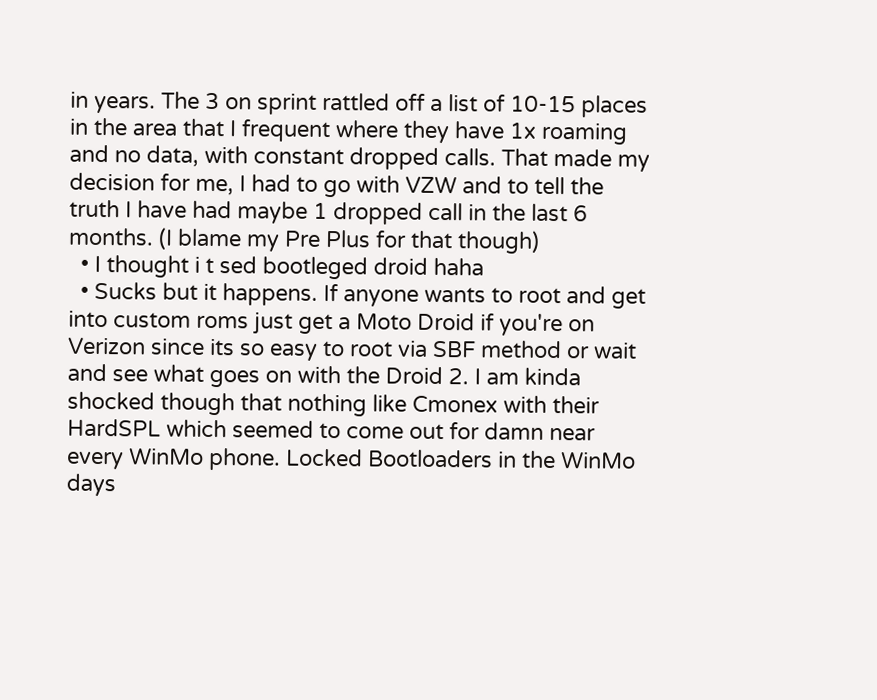in years. The 3 on sprint rattled off a list of 10-15 places in the area that I frequent where they have 1x roaming and no data, with constant dropped calls. That made my decision for me, I had to go with VZW and to tell the truth I have had maybe 1 dropped call in the last 6 months. (I blame my Pre Plus for that though)
  • I thought i t sed bootleged droid haha
  • Sucks but it happens. If anyone wants to root and get into custom roms just get a Moto Droid if you're on Verizon since its so easy to root via SBF method or wait and see what goes on with the Droid 2. I am kinda shocked though that nothing like Cmonex with their HardSPL which seemed to come out for damn near every WinMo phone. Locked Bootloaders in the WinMo days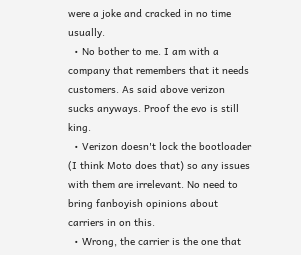were a joke and cracked in no time usually.
  • No bother to me. I am with a company that remembers that it needs customers. As said above verizon sucks anyways. Proof the evo is still king.
  • Verizon doesn't lock the bootloader (I think Moto does that) so any issues with them are irrelevant. No need to bring fanboyish opinions about carriers in on this.
  • Wrong, the carrier is the one that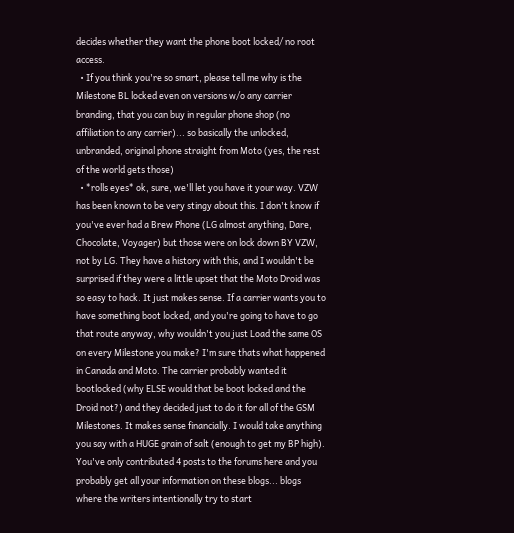decides whether they want the phone boot locked/ no root access.
  • If you think you're so smart, please tell me why is the Milestone BL locked even on versions w/o any carrier branding, that you can buy in regular phone shop (no affiliation to any carrier)... so basically the unlocked, unbranded, original phone straight from Moto (yes, the rest of the world gets those)
  • *rolls eyes* ok, sure, we'll let you have it your way. VZW has been known to be very stingy about this. I don't know if you've ever had a Brew Phone (LG almost anything, Dare, Chocolate, Voyager) but those were on lock down BY VZW, not by LG. They have a history with this, and I wouldn't be surprised if they were a little upset that the Moto Droid was so easy to hack. It just makes sense. If a carrier wants you to have something boot locked, and you're going to have to go that route anyway, why wouldn't you just Load the same OS on every Milestone you make? I'm sure thats what happened in Canada and Moto. The carrier probably wanted it bootlocked (why ELSE would that be boot locked and the Droid not?) and they decided just to do it for all of the GSM Milestones. It makes sense financially. I would take anything you say with a HUGE grain of salt (enough to get my BP high). You've only contributed 4 posts to the forums here and you probably get all your information on these blogs... blogs where the writers intentionally try to start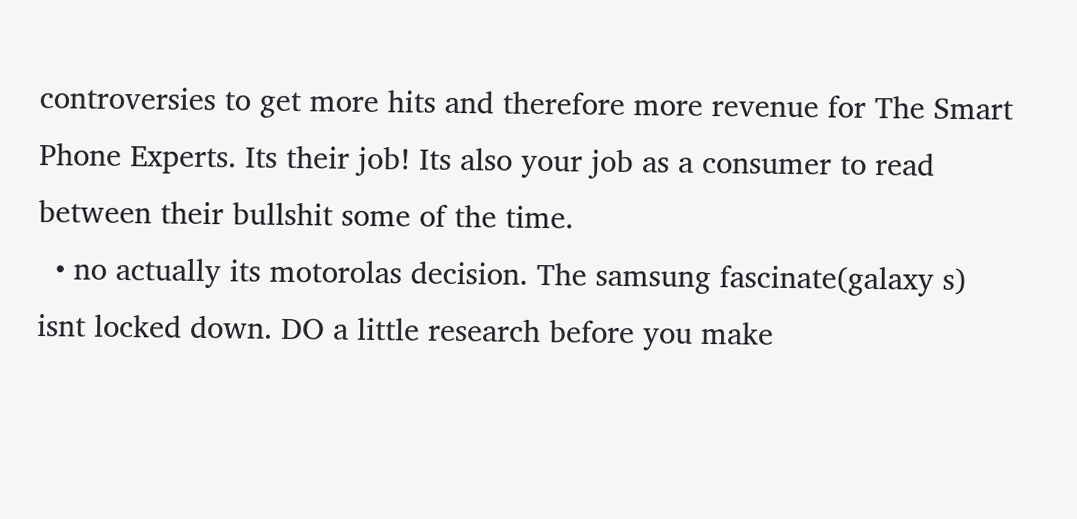controversies to get more hits and therefore more revenue for The Smart Phone Experts. Its their job! Its also your job as a consumer to read between their bullshit some of the time.
  • no actually its motorolas decision. The samsung fascinate(galaxy s) isnt locked down. DO a little research before you make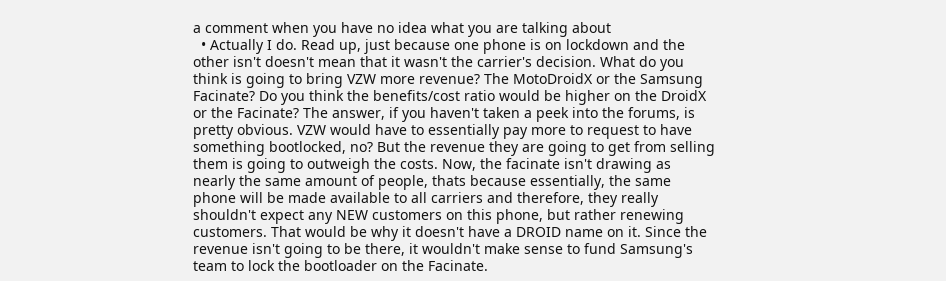a comment when you have no idea what you are talking about
  • Actually I do. Read up, just because one phone is on lockdown and the other isn't doesn't mean that it wasn't the carrier's decision. What do you think is going to bring VZW more revenue? The MotoDroidX or the Samsung Facinate? Do you think the benefits/cost ratio would be higher on the DroidX or the Facinate? The answer, if you haven't taken a peek into the forums, is pretty obvious. VZW would have to essentially pay more to request to have something bootlocked, no? But the revenue they are going to get from selling them is going to outweigh the costs. Now, the facinate isn't drawing as nearly the same amount of people, thats because essentially, the same phone will be made available to all carriers and therefore, they really shouldn't expect any NEW customers on this phone, but rather renewing customers. That would be why it doesn't have a DROID name on it. Since the revenue isn't going to be there, it wouldn't make sense to fund Samsung's team to lock the bootloader on the Facinate.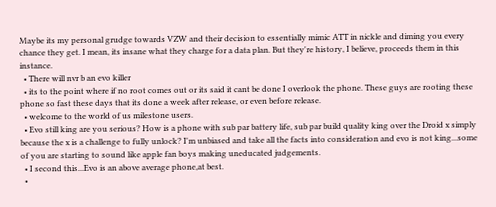Maybe its my personal grudge towards VZW and their decision to essentially mimic ATT in nickle and diming you every chance they get. I mean, its insane what they charge for a data plan. But they're history, I believe, proceeds them in this instance.
  • There will nvr b an evo killer
  • its to the point where if no root comes out or its said it cant be done I overlook the phone. These guys are rooting these phone so fast these days that its done a week after release, or even before release.
  • welcome to the world of us milestone users.
  • Evo still king are you serious? How is a phone with sub par battery life, sub par build quality king over the Droid x simply because the x is a challenge to fully unlock? I'm unbiased and take all the facts into consideration and evo is not king...some of you are starting to sound like apple fan boys making uneducated judgements.
  • I second this...Evo is an above average phone,at best.
  •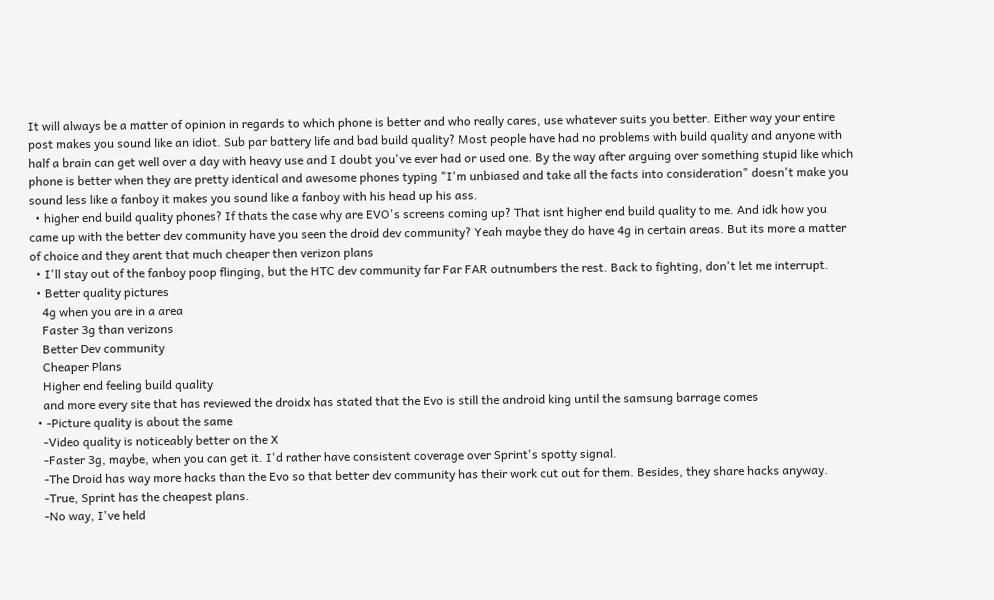It will always be a matter of opinion in regards to which phone is better and who really cares, use whatever suits you better. Either way your entire post makes you sound like an idiot. Sub par battery life and bad build quality? Most people have had no problems with build quality and anyone with half a brain can get well over a day with heavy use and I doubt you've ever had or used one. By the way after arguing over something stupid like which phone is better when they are pretty identical and awesome phones typing "I'm unbiased and take all the facts into consideration" doesn't make you sound less like a fanboy it makes you sound like a fanboy with his head up his ass.
  • higher end build quality phones? If thats the case why are EVO's screens coming up? That isnt higher end build quality to me. And idk how you came up with the better dev community have you seen the droid dev community? Yeah maybe they do have 4g in certain areas. But its more a matter of choice and they arent that much cheaper then verizon plans
  • I'll stay out of the fanboy poop flinging, but the HTC dev community far Far FAR outnumbers the rest. Back to fighting, don't let me interrupt.
  • Better quality pictures
    4g when you are in a area
    Faster 3g than verizons
    Better Dev community
    Cheaper Plans
    Higher end feeling build quality
    and more every site that has reviewed the droidx has stated that the Evo is still the android king until the samsung barrage comes
  • -Picture quality is about the same
    -Video quality is noticeably better on the X
    -Faster 3g, maybe, when you can get it. I'd rather have consistent coverage over Sprint's spotty signal.
    -The Droid has way more hacks than the Evo so that better dev community has their work cut out for them. Besides, they share hacks anyway.
    -True, Sprint has the cheapest plans.
    -No way, I've held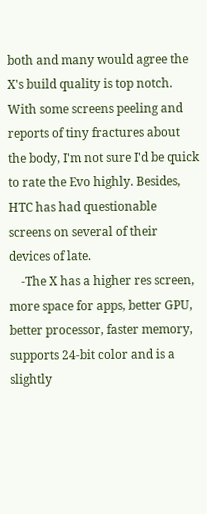both and many would agree the X's build quality is top notch. With some screens peeling and reports of tiny fractures about the body, I'm not sure I'd be quick to rate the Evo highly. Besides, HTC has had questionable screens on several of their devices of late.
    -The X has a higher res screen, more space for apps, better GPU, better processor, faster memory, supports 24-bit color and is a slightly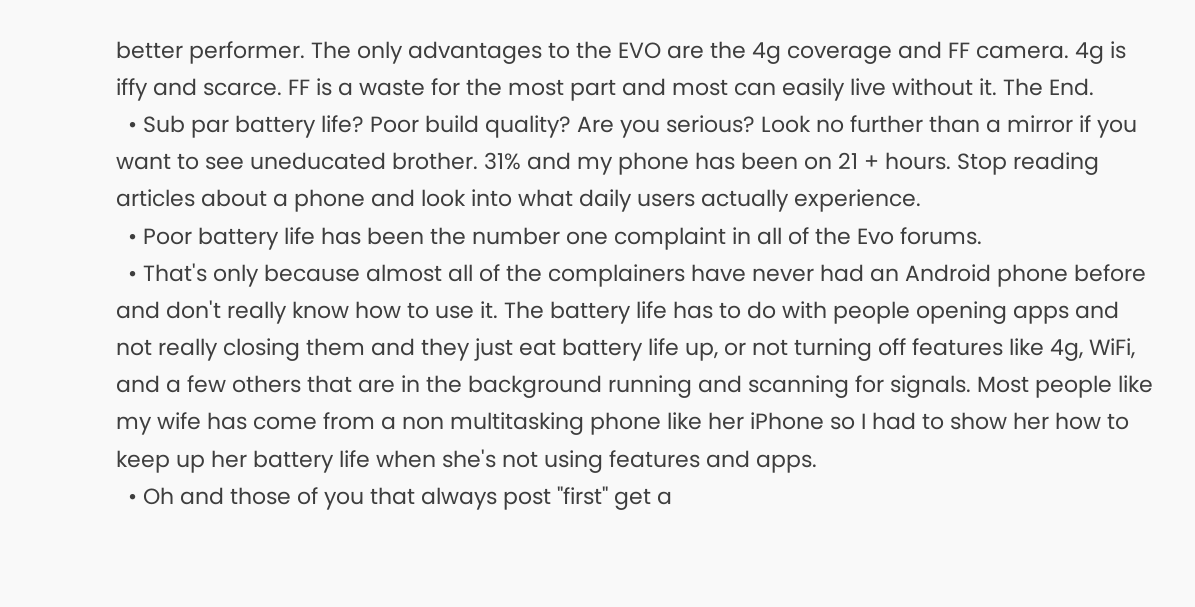better performer. The only advantages to the EVO are the 4g coverage and FF camera. 4g is iffy and scarce. FF is a waste for the most part and most can easily live without it. The End.
  • Sub par battery life? Poor build quality? Are you serious? Look no further than a mirror if you want to see uneducated brother. 31% and my phone has been on 21 + hours. Stop reading articles about a phone and look into what daily users actually experience.
  • Poor battery life has been the number one complaint in all of the Evo forums.
  • That's only because almost all of the complainers have never had an Android phone before and don't really know how to use it. The battery life has to do with people opening apps and not really closing them and they just eat battery life up, or not turning off features like 4g, WiFi, and a few others that are in the background running and scanning for signals. Most people like my wife has come from a non multitasking phone like her iPhone so I had to show her how to keep up her battery life when she's not using features and apps.
  • Oh and those of you that always post "first" get a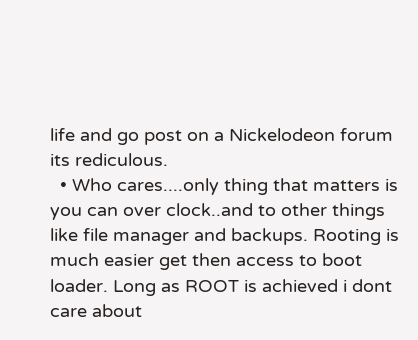life and go post on a Nickelodeon forum its rediculous.
  • Who cares....only thing that matters is you can over clock..and to other things like file manager and backups. Rooting is much easier get then access to boot loader. Long as ROOT is achieved i dont care about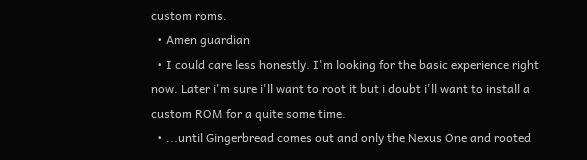custom roms.
  • Amen guardian
  • I could care less honestly. I'm looking for the basic experience right now. Later i'm sure i'll want to root it but i doubt i'll want to install a custom ROM for a quite some time.
  • ...until Gingerbread comes out and only the Nexus One and rooted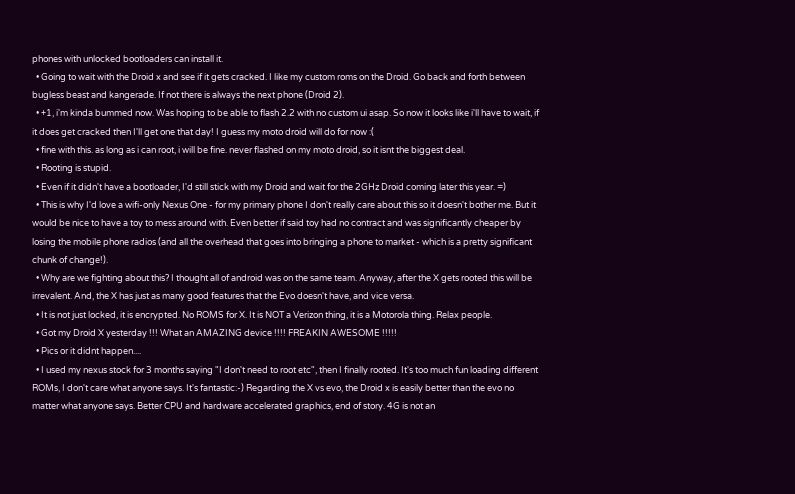phones with unlocked bootloaders can install it.
  • Going to wait with the Droid x and see if it gets cracked. I like my custom roms on the Droid. Go back and forth between bugless beast and kangerade. If not there is always the next phone (Droid 2).
  • +1, i'm kinda bummed now. Was hoping to be able to flash 2.2 with no custom ui asap. So now it looks like i'll have to wait, if it does get cracked then I'll get one that day! I guess my moto droid will do for now :(
  • fine with this. as long as i can root, i will be fine. never flashed on my moto droid, so it isnt the biggest deal.
  • Rooting is stupid.
  • Even if it didn't have a bootloader, I'd still stick with my Droid and wait for the 2GHz Droid coming later this year. =)
  • This is why I'd love a wifi-only Nexus One - for my primary phone I don't really care about this so it doesn't bother me. But it would be nice to have a toy to mess around with. Even better if said toy had no contract and was significantly cheaper by losing the mobile phone radios (and all the overhead that goes into bringing a phone to market - which is a pretty significant chunk of change!).
  • Why are we fighting about this? I thought all of android was on the same team. Anyway, after the X gets rooted this will be irrevalent. And, the X has just as many good features that the Evo doesn't have, and vice versa.
  • It is not just locked, it is encrypted. No ROMS for X. It is NOT a Verizon thing, it is a Motorola thing. Relax people.
  • Got my Droid X yesterday !!! What an AMAZING device !!!! FREAKIN AWESOME !!!!!
  • Pics or it didnt happen....
  • I used my nexus stock for 3 months saying "I don't need to root etc", then I finally rooted. It's too much fun loading different ROMs, I don't care what anyone says. It's fantastic:-) Regarding the X vs evo, the Droid x is easily better than the evo no matter what anyone says. Better CPU and hardware accelerated graphics, end of story. 4G is not an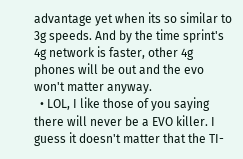advantage yet when its so similar to 3g speeds. And by the time sprint's 4g network is faster, other 4g phones will be out and the evo won't matter anyway.
  • LOL, I like those of you saying there will never be a EVO killer. I guess it doesn't matter that the TI-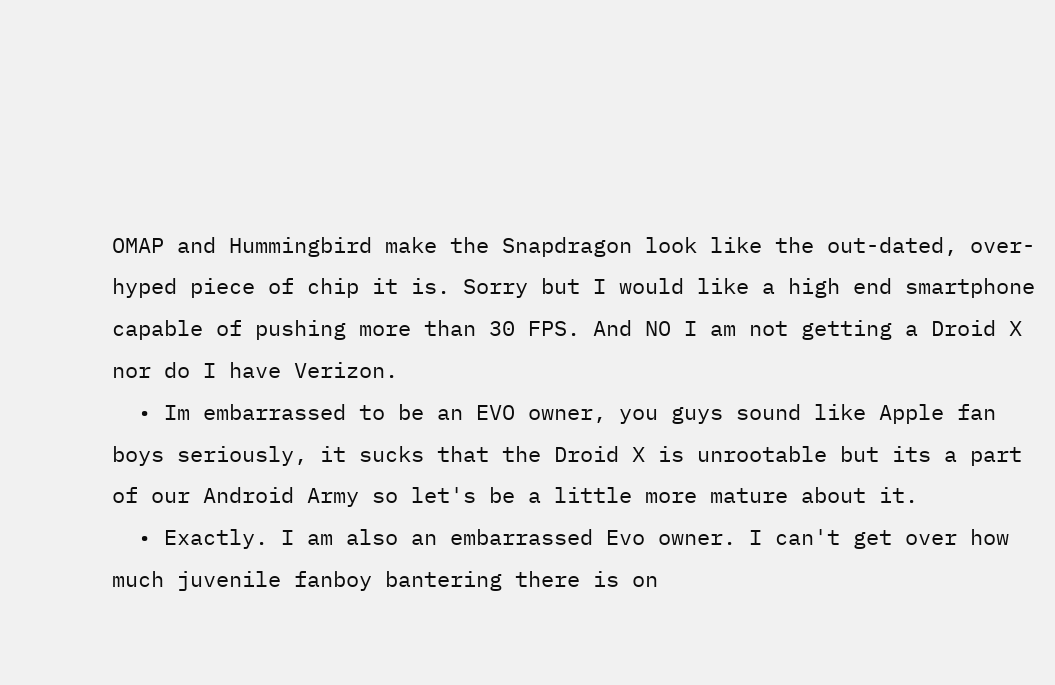OMAP and Hummingbird make the Snapdragon look like the out-dated, over-hyped piece of chip it is. Sorry but I would like a high end smartphone capable of pushing more than 30 FPS. And NO I am not getting a Droid X nor do I have Verizon.
  • Im embarrassed to be an EVO owner, you guys sound like Apple fan boys seriously, it sucks that the Droid X is unrootable but its a part of our Android Army so let's be a little more mature about it.
  • Exactly. I am also an embarrassed Evo owner. I can't get over how much juvenile fanboy bantering there is on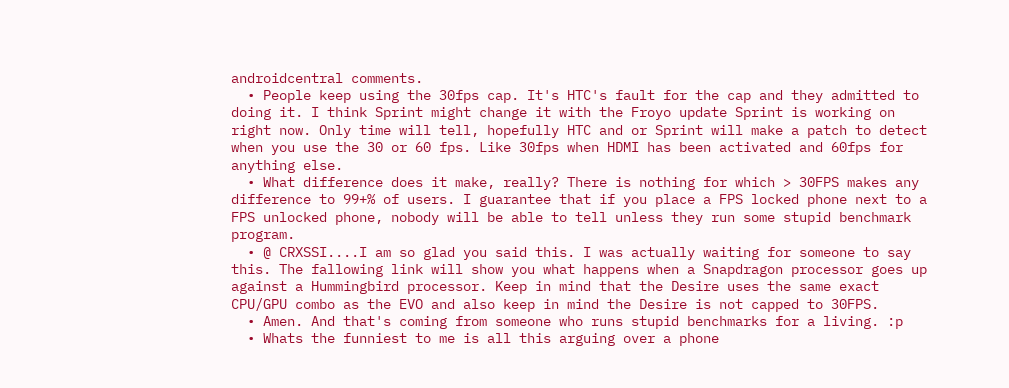androidcentral comments.
  • People keep using the 30fps cap. It's HTC's fault for the cap and they admitted to doing it. I think Sprint might change it with the Froyo update Sprint is working on right now. Only time will tell, hopefully HTC and or Sprint will make a patch to detect when you use the 30 or 60 fps. Like 30fps when HDMI has been activated and 60fps for anything else.
  • What difference does it make, really? There is nothing for which > 30FPS makes any difference to 99+% of users. I guarantee that if you place a FPS locked phone next to a FPS unlocked phone, nobody will be able to tell unless they run some stupid benchmark program.
  • @ CRXSSI....I am so glad you said this. I was actually waiting for someone to say this. The fallowing link will show you what happens when a Snapdragon processor goes up against a Hummingbird processor. Keep in mind that the Desire uses the same exact CPU/GPU combo as the EVO and also keep in mind the Desire is not capped to 30FPS.
  • Amen. And that's coming from someone who runs stupid benchmarks for a living. :p
  • Whats the funniest to me is all this arguing over a phone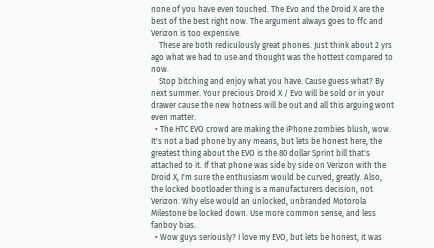none of you have even touched. The Evo and the Droid X are the best of the best right now. The argument always goes to ffc and Verizon is too expensive.
    These are both rediculously great phones. Just think about 2 yrs ago what we had to use and thought was the hottest compared to now.
    Stop bitching and enjoy what you have. Cause guess what? By next summer. Your precious Droid X / Evo will be sold or in your drawer cause the new hotness will be out and all this arguing wont even matter.
  • The HTC EVO crowd are making the iPhone zombies blush, wow. It's not a bad phone by any means, but lets be honest here, the greatest thing about the EVO is the 80 dollar Sprint bill that's attached to it. If that phone was side by side on Verizon with the Droid X, I'm sure the enthusiasm would be curved, greatly. Also, the locked bootloader thing is a manufacturers decision, not Verizon. Why else would an unlocked, unbranded Motorola Milestone be locked down. Use more common sense, and less fanboy bias.
  • Wow guys seriously? I love my EVO, but lets be honest, it was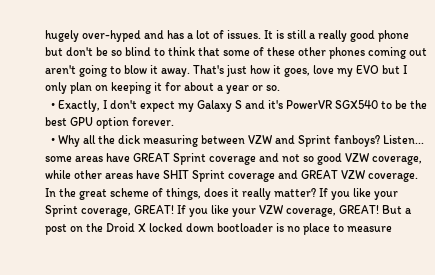hugely over-hyped and has a lot of issues. It is still a really good phone but don't be so blind to think that some of these other phones coming out aren't going to blow it away. That's just how it goes, love my EVO but I only plan on keeping it for about a year or so.
  • Exactly, I don't expect my Galaxy S and it's PowerVR SGX540 to be the best GPU option forever.
  • Why all the dick measuring between VZW and Sprint fanboys? Listen... some areas have GREAT Sprint coverage and not so good VZW coverage, while other areas have SHIT Sprint coverage and GREAT VZW coverage. In the great scheme of things, does it really matter? If you like your Sprint coverage, GREAT! If you like your VZW coverage, GREAT! But a post on the Droid X locked down bootloader is no place to measure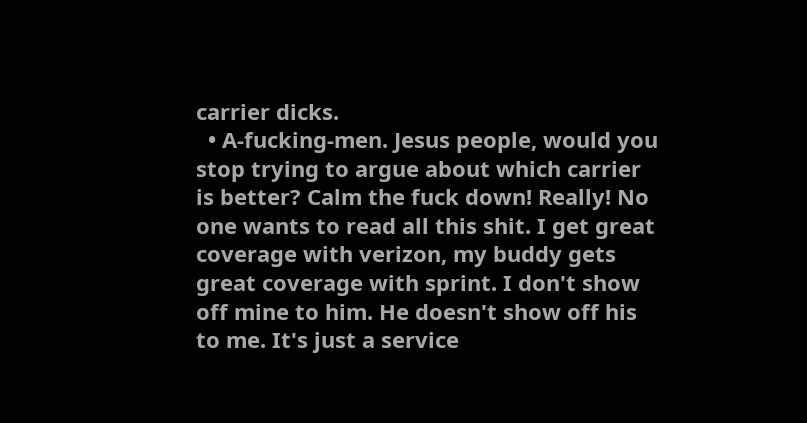carrier dicks.
  • A-fucking-men. Jesus people, would you stop trying to argue about which carrier is better? Calm the fuck down! Really! No one wants to read all this shit. I get great coverage with verizon, my buddy gets great coverage with sprint. I don't show off mine to him. He doesn't show off his to me. It's just a service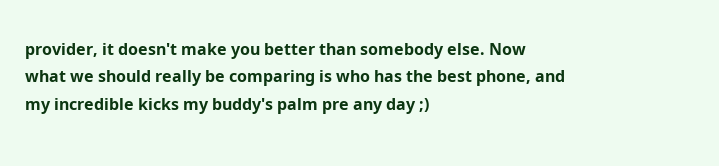provider, it doesn't make you better than somebody else. Now what we should really be comparing is who has the best phone, and my incredible kicks my buddy's palm pre any day ;)